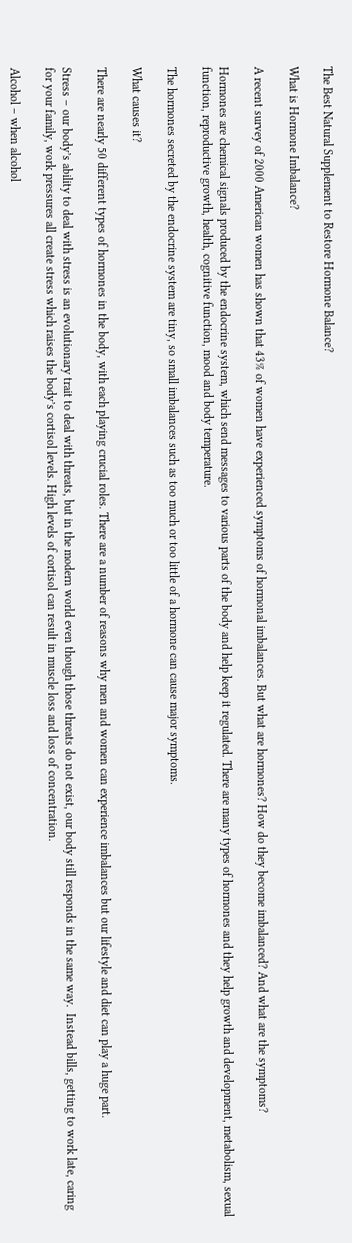The Best Natural Supplement to Restore Hormone Balance?

What is Hormone Imbalance?

A recent survey of 2000 American women has shown that 43% of women have experienced symptoms of hormonal imbalances. But what are hormones? How do they become imbalanced? And what are the symptoms?

Hormones are chemical signals produced by the endocrine system, which send messages to various parts of the body and help keep it regulated. There are many types of hormones and they help growth and development, metabolism, sexual function, reproductive growth, health, cognitive function, mood and body temperature.

The hormones secreted by the endocrine system are tiny, so small imbalances such as too much or too little of a hormone can cause major symptoms.

What causes it?

There are nearly 50 different types of hormones in the body, with each playing crucial roles. There are a number of reasons why men and women can experience imbalances but our lifestyle and diet can play a huge part.

Stress – our body’s ability to deal with stress is an evolutionary trait to deal with threats, but in the modern world even though those threats do not exist, our body still responds in the same way.  Instead bills, getting to work late, caring for your family, work pressures all create stress which raises the body’s cortisol levels. High levels of cortisol can result in muscle loss and loss of concentration.

Alcohol – when alcohol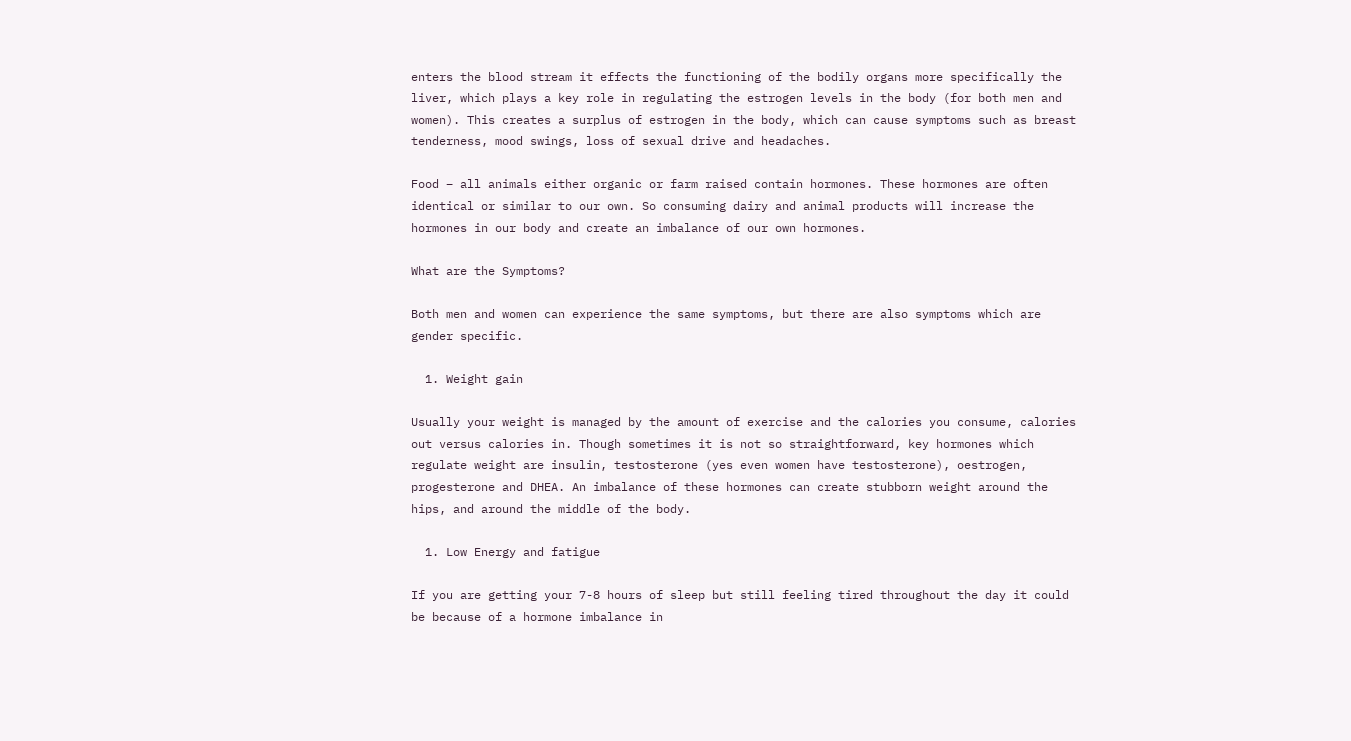enters the blood stream it effects the functioning of the bodily organs more specifically the liver, which plays a key role in regulating the estrogen levels in the body (for both men and women). This creates a surplus of estrogen in the body, which can cause symptoms such as breast tenderness, mood swings, loss of sexual drive and headaches.

Food – all animals either organic or farm raised contain hormones. These hormones are often identical or similar to our own. So consuming dairy and animal products will increase the hormones in our body and create an imbalance of our own hormones.

What are the Symptoms?

Both men and women can experience the same symptoms, but there are also symptoms which are gender specific.

  1. Weight gain

Usually your weight is managed by the amount of exercise and the calories you consume, calories out versus calories in. Though sometimes it is not so straightforward, key hormones which regulate weight are insulin, testosterone (yes even women have testosterone), oestrogen, progesterone and DHEA. An imbalance of these hormones can create stubborn weight around the hips, and around the middle of the body.

  1. Low Energy and fatigue

If you are getting your 7-8 hours of sleep but still feeling tired throughout the day it could be because of a hormone imbalance in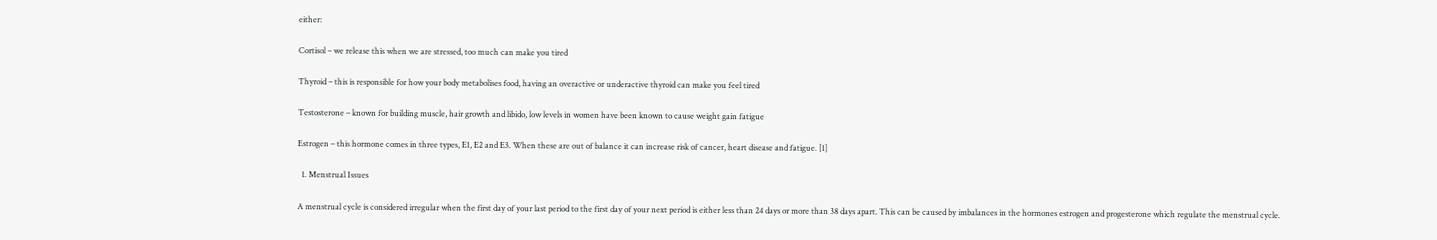either:

Cortisol – we release this when we are stressed, too much can make you tired

Thyroid – this is responsible for how your body metabolises food, having an overactive or underactive thyroid can make you feel tired

Testosterone – known for building muscle, hair growth and libido, low levels in women have been known to cause weight gain fatigue

Estrogen – this hormone comes in three types, E1, E2 and E3. When these are out of balance it can increase risk of cancer, heart disease and fatigue. [1]

  1. Menstrual Issues

A menstrual cycle is considered irregular when the first day of your last period to the first day of your next period is either less than 24 days or more than 38 days apart. This can be caused by imbalances in the hormones estrogen and progesterone which regulate the menstrual cycle.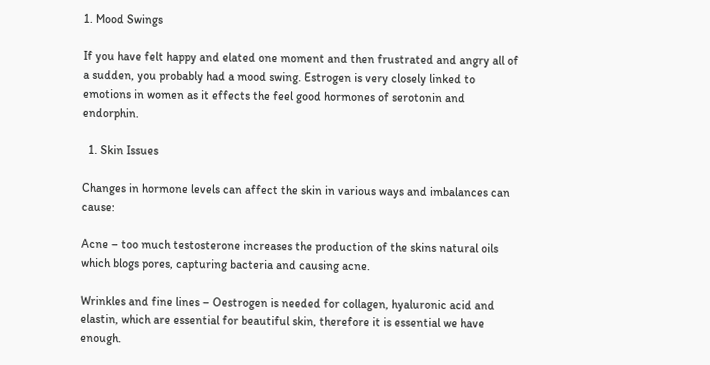1. Mood Swings

If you have felt happy and elated one moment and then frustrated and angry all of a sudden, you probably had a mood swing. Estrogen is very closely linked to emotions in women as it effects the feel good hormones of serotonin and endorphin.

  1. Skin Issues

Changes in hormone levels can affect the skin in various ways and imbalances can cause:

Acne – too much testosterone increases the production of the skins natural oils which blogs pores, capturing bacteria and causing acne.

Wrinkles and fine lines – Oestrogen is needed for collagen, hyaluronic acid and elastin, which are essential for beautiful skin, therefore it is essential we have enough.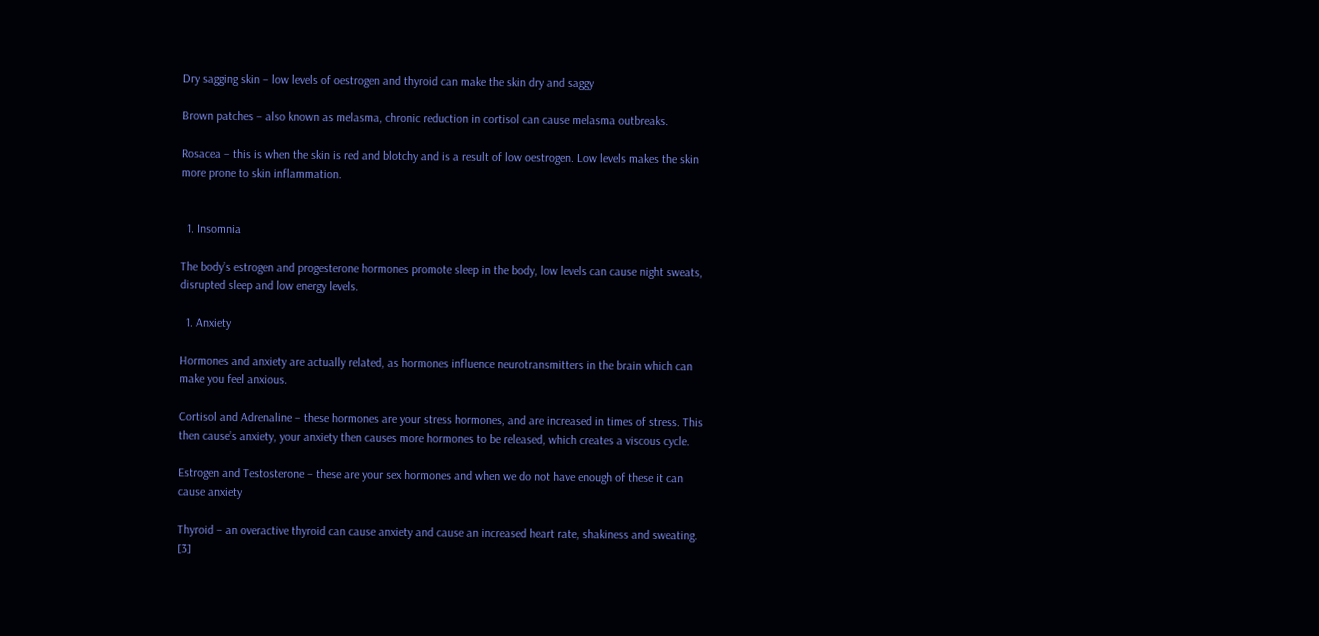Dry sagging skin – low levels of oestrogen and thyroid can make the skin dry and saggy

Brown patches – also known as melasma, chronic reduction in cortisol can cause melasma outbreaks.

Rosacea – this is when the skin is red and blotchy and is a result of low oestrogen. Low levels makes the skin more prone to skin inflammation.


  1. Insomnia

The body’s estrogen and progesterone hormones promote sleep in the body, low levels can cause night sweats, disrupted sleep and low energy levels.

  1. Anxiety

Hormones and anxiety are actually related, as hormones influence neurotransmitters in the brain which can make you feel anxious.

Cortisol and Adrenaline – these hormones are your stress hormones, and are increased in times of stress. This then cause’s anxiety, your anxiety then causes more hormones to be released, which creates a viscous cycle.

Estrogen and Testosterone – these are your sex hormones and when we do not have enough of these it can cause anxiety

Thyroid – an overactive thyroid can cause anxiety and cause an increased heart rate, shakiness and sweating. [3]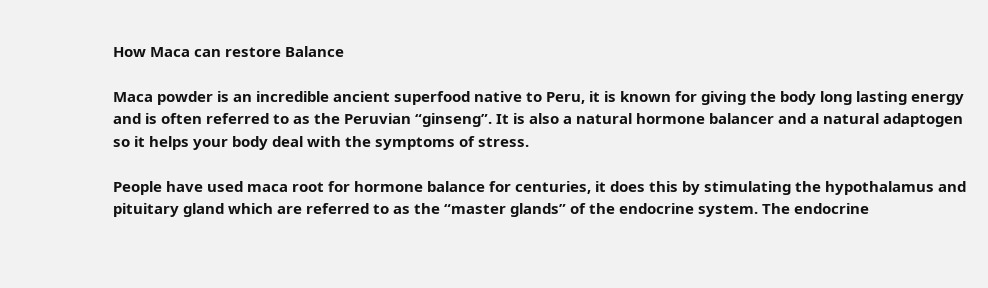How Maca can restore Balance

Maca powder is an incredible ancient superfood native to Peru, it is known for giving the body long lasting energy and is often referred to as the Peruvian “ginseng”. It is also a natural hormone balancer and a natural adaptogen so it helps your body deal with the symptoms of stress.

People have used maca root for hormone balance for centuries, it does this by stimulating the hypothalamus and pituitary gland which are referred to as the “master glands” of the endocrine system. The endocrine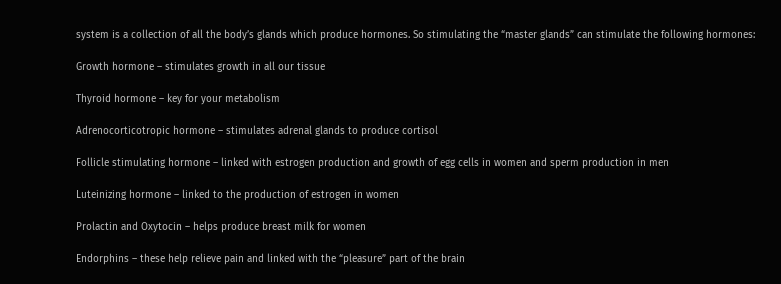system is a collection of all the body’s glands which produce hormones. So stimulating the “master glands” can stimulate the following hormones:

Growth hormone – stimulates growth in all our tissue

Thyroid hormone – key for your metabolism

Adrenocorticotropic hormone – stimulates adrenal glands to produce cortisol

Follicle stimulating hormone – linked with estrogen production and growth of egg cells in women and sperm production in men

Luteinizing hormone – linked to the production of estrogen in women

Prolactin and Oxytocin – helps produce breast milk for women

Endorphins – these help relieve pain and linked with the “pleasure” part of the brain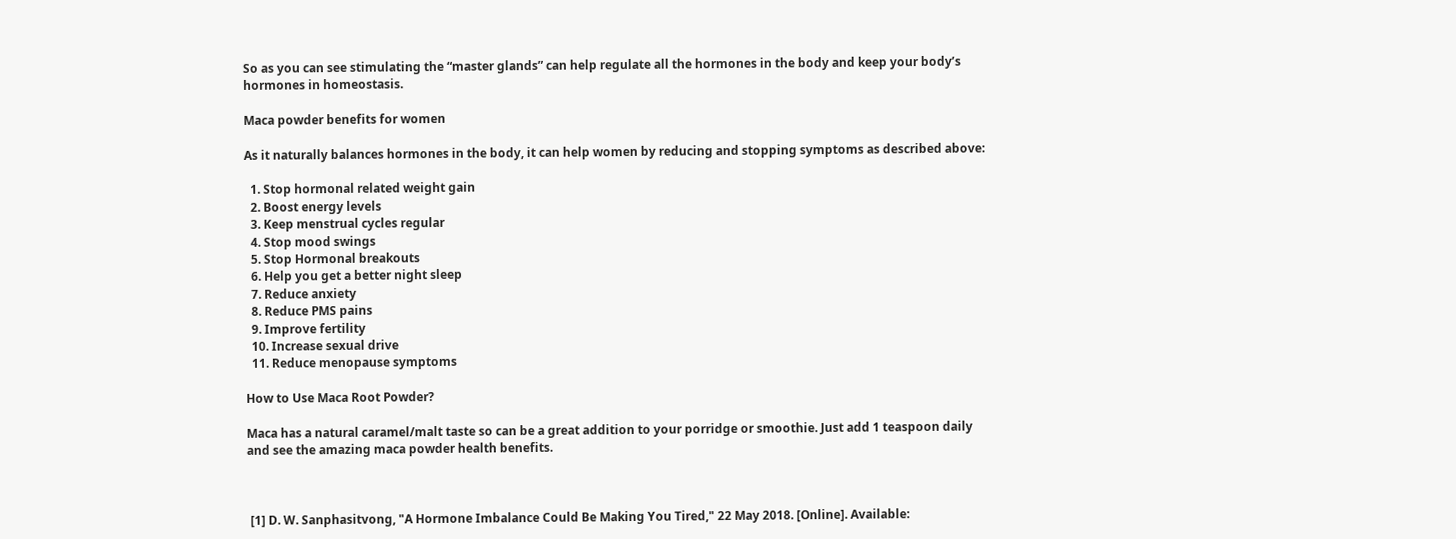So as you can see stimulating the “master glands” can help regulate all the hormones in the body and keep your body’s hormones in homeostasis.

Maca powder benefits for women

As it naturally balances hormones in the body, it can help women by reducing and stopping symptoms as described above:

  1. Stop hormonal related weight gain
  2. Boost energy levels
  3. Keep menstrual cycles regular
  4. Stop mood swings
  5. Stop Hormonal breakouts
  6. Help you get a better night sleep
  7. Reduce anxiety
  8. Reduce PMS pains
  9. Improve fertility
  10. Increase sexual drive
  11. Reduce menopause symptoms

How to Use Maca Root Powder?

Maca has a natural caramel/malt taste so can be a great addition to your porridge or smoothie. Just add 1 teaspoon daily and see the amazing maca powder health benefits.



 [1] D. W. Sanphasitvong, "A Hormone Imbalance Could Be Making You Tired," 22 May 2018. [Online]. Available: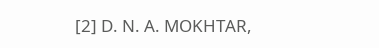[2] D. N. A. MOKHTAR,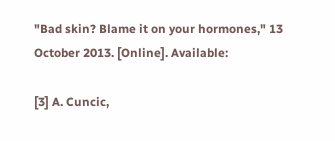"Bad skin? Blame it on your hormones," 13 October 2013. [Online]. Available:

[3] A. Cuncic,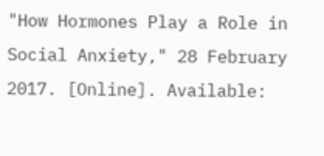"How Hormones Play a Role in Social Anxiety," 28 February 2017. [Online]. Available: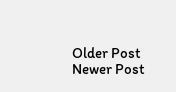Older Post Newer Post